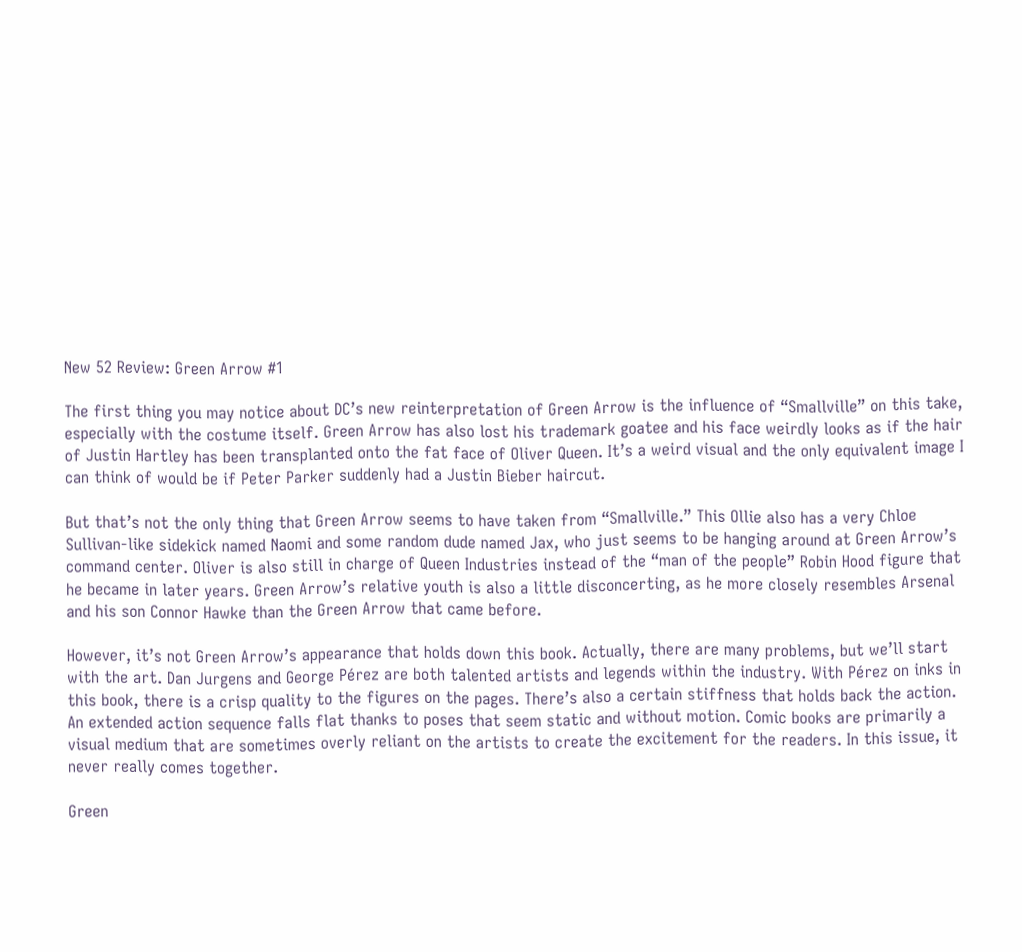New 52 Review: Green Arrow #1

The first thing you may notice about DC’s new reinterpretation of Green Arrow is the influence of “Smallville” on this take, especially with the costume itself. Green Arrow has also lost his trademark goatee and his face weirdly looks as if the hair of Justin Hartley has been transplanted onto the fat face of Oliver Queen. It’s a weird visual and the only equivalent image I can think of would be if Peter Parker suddenly had a Justin Bieber haircut.

But that’s not the only thing that Green Arrow seems to have taken from “Smallville.” This Ollie also has a very Chloe Sullivan-like sidekick named Naomi and some random dude named Jax, who just seems to be hanging around at Green Arrow’s command center. Oliver is also still in charge of Queen Industries instead of the “man of the people” Robin Hood figure that he became in later years. Green Arrow’s relative youth is also a little disconcerting, as he more closely resembles Arsenal and his son Connor Hawke than the Green Arrow that came before.

However, it’s not Green Arrow’s appearance that holds down this book. Actually, there are many problems, but we’ll start with the art. Dan Jurgens and George Pérez are both talented artists and legends within the industry. With Pérez on inks in this book, there is a crisp quality to the figures on the pages. There’s also a certain stiffness that holds back the action. An extended action sequence falls flat thanks to poses that seem static and without motion. Comic books are primarily a visual medium that are sometimes overly reliant on the artists to create the excitement for the readers. In this issue, it never really comes together.

Green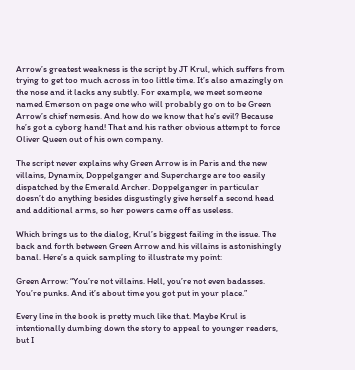Arrow’s greatest weakness is the script by JT Krul, which suffers from trying to get too much across in too little time. It’s also amazingly on the nose and it lacks any subtly. For example, we meet someone named Emerson on page one who will probably go on to be Green Arrow’s chief nemesis. And how do we know that he’s evil? Because he’s got a cyborg hand! That and his rather obvious attempt to force Oliver Queen out of his own company.

The script never explains why Green Arrow is in Paris and the new villains, Dynamix, Doppelganger and Supercharge are too easily dispatched by the Emerald Archer. Doppelganger in particular doesn’t do anything besides disgustingly give herself a second head and additional arms, so her powers came off as useless.

Which brings us to the dialog, Krul’s biggest failing in the issue. The back and forth between Green Arrow and his villains is astonishingly banal. Here’s a quick sampling to illustrate my point:

Green Arrow: “You’re not villains. Hell, you’re not even badasses. You’re punks. And it’s about time you got put in your place.”

Every line in the book is pretty much like that. Maybe Krul is intentionally dumbing down the story to appeal to younger readers, but I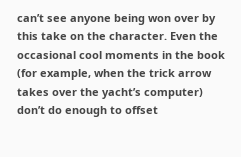can’t see anyone being won over by this take on the character. Even the occasional cool moments in the book (for example, when the trick arrow takes over the yacht’s computer) don’t do enough to offset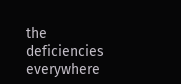the deficiencies everywhere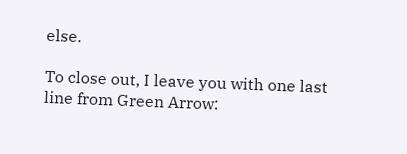else.

To close out, I leave you with one last line from Green Arrow: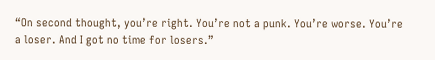“On second thought, you’re right. You’re not a punk. You’re worse. You’re a loser. And I got no time for losers.”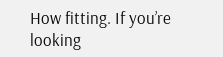How fitting. If you’re looking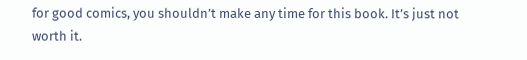for good comics, you shouldn’t make any time for this book. It’s just not worth it.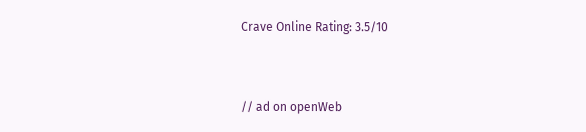Crave Online Rating: 3.5/10


// ad on openWeb